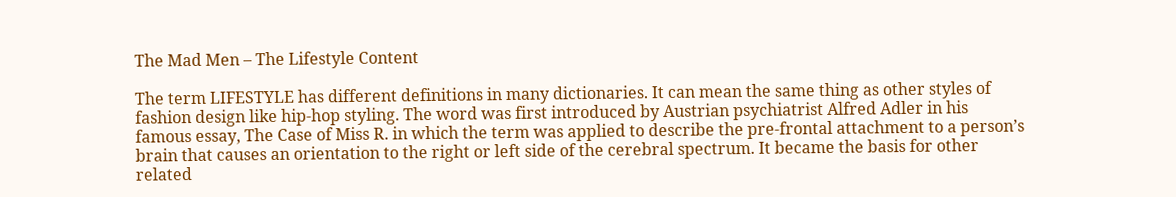The Mad Men – The Lifestyle Content

The term LIFESTYLE has different definitions in many dictionaries. It can mean the same thing as other styles of fashion design like hip-hop styling. The word was first introduced by Austrian psychiatrist Alfred Adler in his famous essay, The Case of Miss R. in which the term was applied to describe the pre-frontal attachment to a person’s brain that causes an orientation to the right or left side of the cerebral spectrum. It became the basis for other related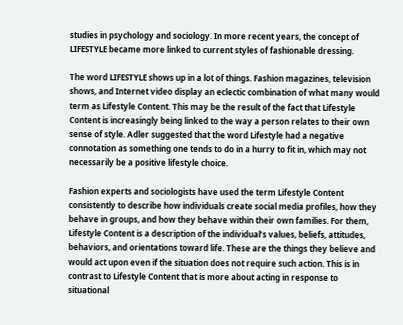studies in psychology and sociology. In more recent years, the concept of LIFESTYLE became more linked to current styles of fashionable dressing.

The word LIFESTYLE shows up in a lot of things. Fashion magazines, television shows, and Internet video display an eclectic combination of what many would term as Lifestyle Content. This may be the result of the fact that Lifestyle Content is increasingly being linked to the way a person relates to their own sense of style. Adler suggested that the word Lifestyle had a negative connotation as something one tends to do in a hurry to fit in, which may not necessarily be a positive lifestyle choice.

Fashion experts and sociologists have used the term Lifestyle Content consistently to describe how individuals create social media profiles, how they behave in groups, and how they behave within their own families. For them, Lifestyle Content is a description of the individual’s values, beliefs, attitudes, behaviors, and orientations toward life. These are the things they believe and would act upon even if the situation does not require such action. This is in contrast to Lifestyle Content that is more about acting in response to situational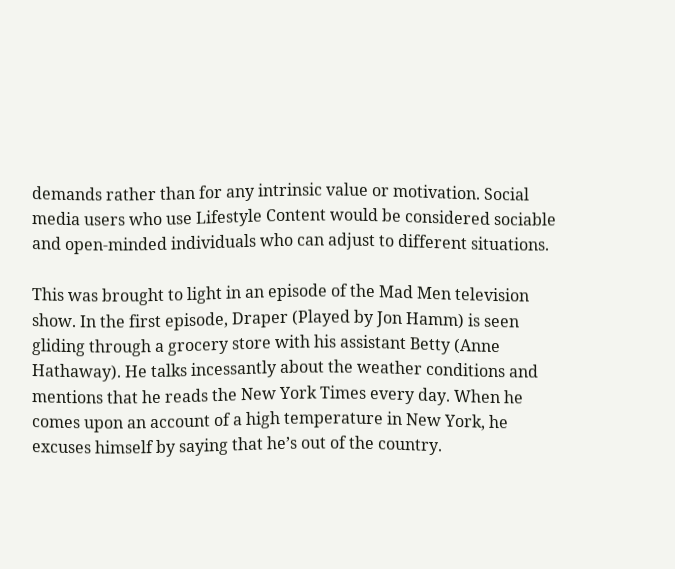demands rather than for any intrinsic value or motivation. Social media users who use Lifestyle Content would be considered sociable and open-minded individuals who can adjust to different situations.

This was brought to light in an episode of the Mad Men television show. In the first episode, Draper (Played by Jon Hamm) is seen gliding through a grocery store with his assistant Betty (Anne Hathaway). He talks incessantly about the weather conditions and mentions that he reads the New York Times every day. When he comes upon an account of a high temperature in New York, he excuses himself by saying that he’s out of the country.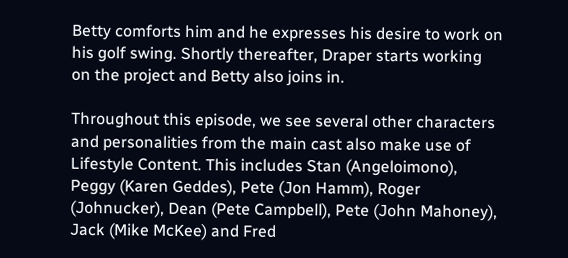Betty comforts him and he expresses his desire to work on his golf swing. Shortly thereafter, Draper starts working on the project and Betty also joins in.

Throughout this episode, we see several other characters and personalities from the main cast also make use of Lifestyle Content. This includes Stan (Angeloimono), Peggy (Karen Geddes), Pete (Jon Hamm), Roger (Johnucker), Dean (Pete Campbell), Pete (John Mahoney), Jack (Mike McKee) and Fred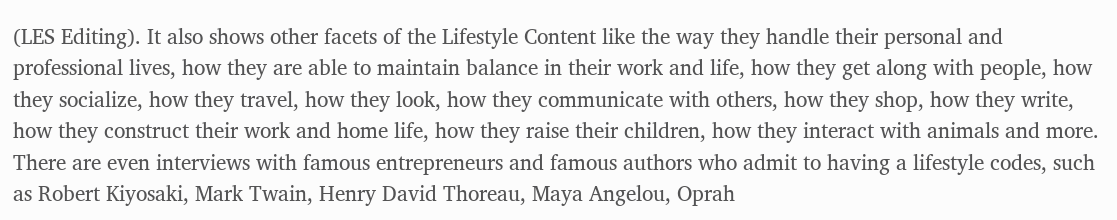(LES Editing). It also shows other facets of the Lifestyle Content like the way they handle their personal and professional lives, how they are able to maintain balance in their work and life, how they get along with people, how they socialize, how they travel, how they look, how they communicate with others, how they shop, how they write, how they construct their work and home life, how they raise their children, how they interact with animals and more. There are even interviews with famous entrepreneurs and famous authors who admit to having a lifestyle codes, such as Robert Kiyosaki, Mark Twain, Henry David Thoreau, Maya Angelou, Oprah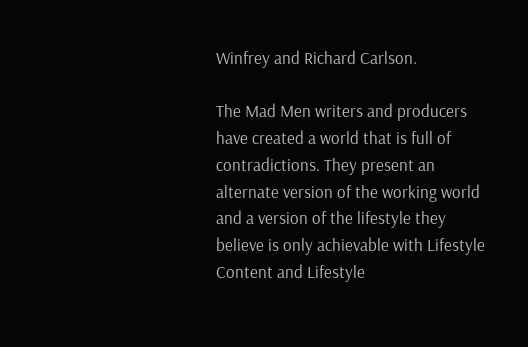Winfrey and Richard Carlson.

The Mad Men writers and producers have created a world that is full of contradictions. They present an alternate version of the working world and a version of the lifestyle they believe is only achievable with Lifestyle Content and Lifestyle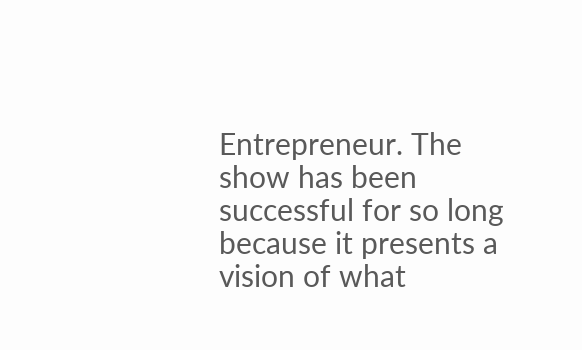Entrepreneur. The show has been successful for so long because it presents a vision of what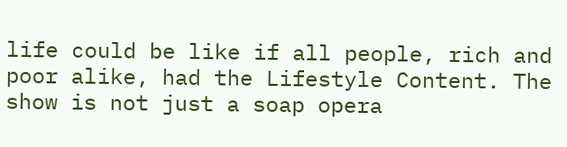life could be like if all people, rich and poor alike, had the Lifestyle Content. The show is not just a soap opera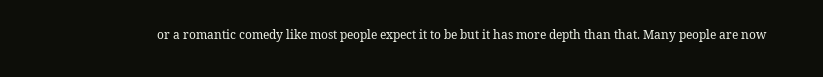or a romantic comedy like most people expect it to be but it has more depth than that. Many people are now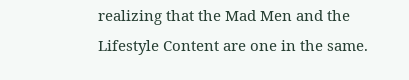realizing that the Mad Men and the Lifestyle Content are one in the same.